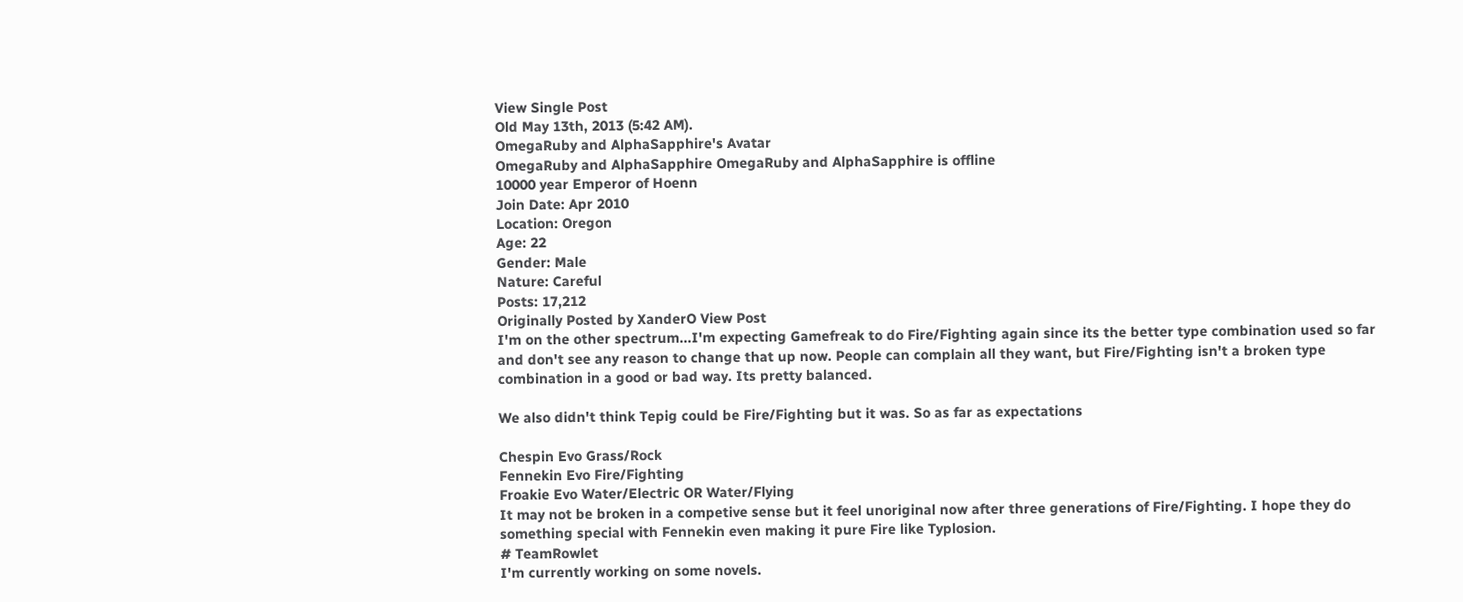View Single Post
Old May 13th, 2013 (5:42 AM).
OmegaRuby and AlphaSapphire's Avatar
OmegaRuby and AlphaSapphire OmegaRuby and AlphaSapphire is offline
10000 year Emperor of Hoenn
Join Date: Apr 2010
Location: Oregon
Age: 22
Gender: Male
Nature: Careful
Posts: 17,212
Originally Posted by XanderO View Post
I'm on the other spectrum...I'm expecting Gamefreak to do Fire/Fighting again since its the better type combination used so far and don't see any reason to change that up now. People can complain all they want, but Fire/Fighting isn't a broken type combination in a good or bad way. Its pretty balanced.

We also didn't think Tepig could be Fire/Fighting but it was. So as far as expectations

Chespin Evo Grass/Rock
Fennekin Evo Fire/Fighting
Froakie Evo Water/Electric OR Water/Flying
It may not be broken in a competive sense but it feel unoriginal now after three generations of Fire/Fighting. I hope they do something special with Fennekin even making it pure Fire like Typlosion.
# TeamRowlet
I'm currently working on some novels.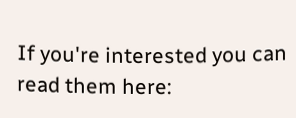If you're interested you can read them here: